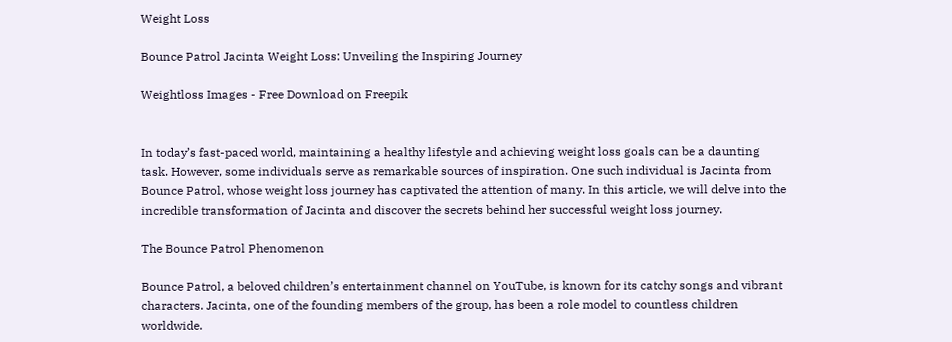Weight Loss

Bounce Patrol Jacinta Weight Loss: Unveiling the Inspiring Journey

Weightloss Images - Free Download on Freepik


In today’s fast-paced world, maintaining a healthy lifestyle and achieving weight loss goals can be a daunting task. However, some individuals serve as remarkable sources of inspiration. One such individual is Jacinta from Bounce Patrol, whose weight loss journey has captivated the attention of many. In this article, we will delve into the incredible transformation of Jacinta and discover the secrets behind her successful weight loss journey.

The Bounce Patrol Phenomenon

Bounce Patrol, a beloved children’s entertainment channel on YouTube, is known for its catchy songs and vibrant characters. Jacinta, one of the founding members of the group, has been a role model to countless children worldwide.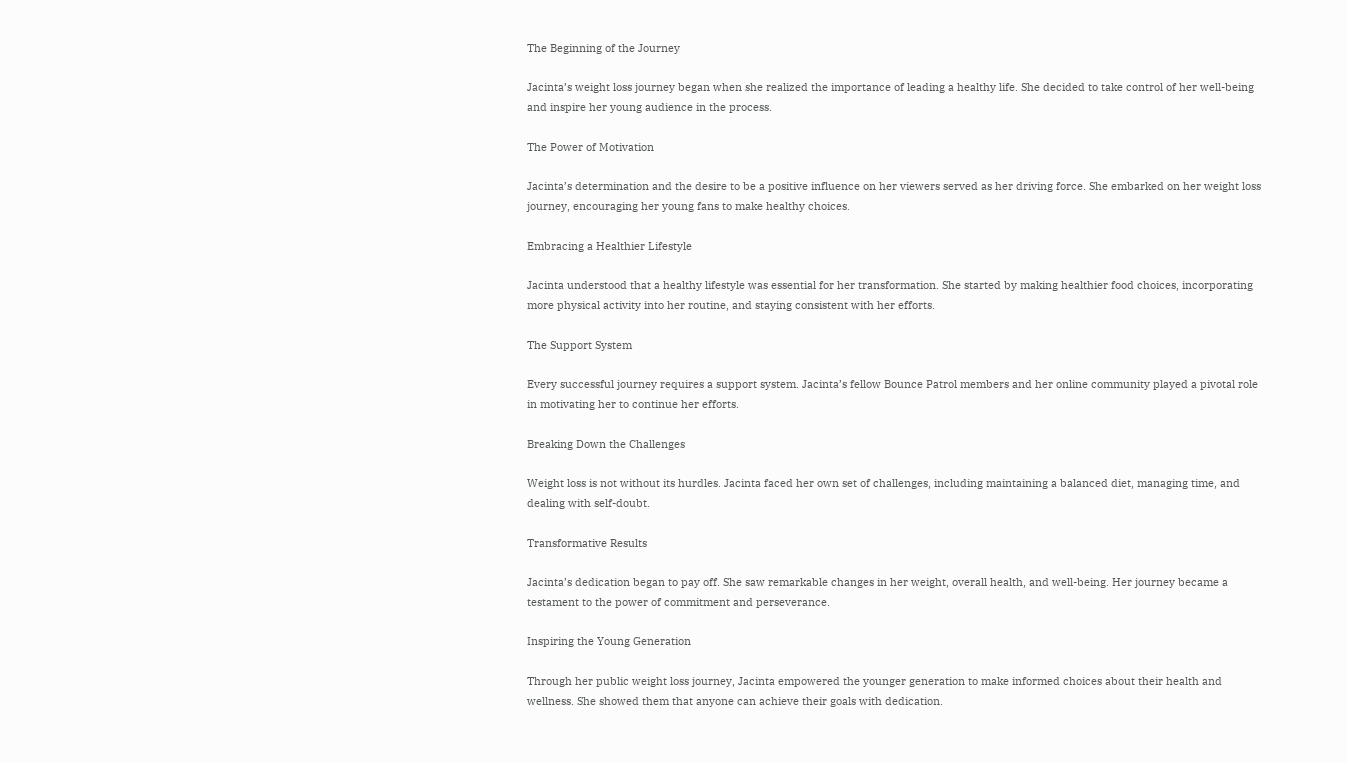The Beginning of the Journey

Jacinta’s weight loss journey began when she realized the importance of leading a healthy life. She decided to take control of her well-being and inspire her young audience in the process.

The Power of Motivation

Jacinta’s determination and the desire to be a positive influence on her viewers served as her driving force. She embarked on her weight loss journey, encouraging her young fans to make healthy choices.

Embracing a Healthier Lifestyle

Jacinta understood that a healthy lifestyle was essential for her transformation. She started by making healthier food choices, incorporating more physical activity into her routine, and staying consistent with her efforts.

The Support System

Every successful journey requires a support system. Jacinta’s fellow Bounce Patrol members and her online community played a pivotal role in motivating her to continue her efforts.

Breaking Down the Challenges

Weight loss is not without its hurdles. Jacinta faced her own set of challenges, including maintaining a balanced diet, managing time, and dealing with self-doubt.

Transformative Results

Jacinta’s dedication began to pay off. She saw remarkable changes in her weight, overall health, and well-being. Her journey became a testament to the power of commitment and perseverance.

Inspiring the Young Generation

Through her public weight loss journey, Jacinta empowered the younger generation to make informed choices about their health and wellness. She showed them that anyone can achieve their goals with dedication.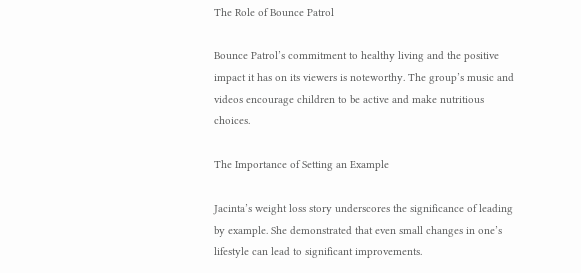The Role of Bounce Patrol

Bounce Patrol’s commitment to healthy living and the positive impact it has on its viewers is noteworthy. The group’s music and videos encourage children to be active and make nutritious choices.

The Importance of Setting an Example

Jacinta’s weight loss story underscores the significance of leading by example. She demonstrated that even small changes in one’s lifestyle can lead to significant improvements.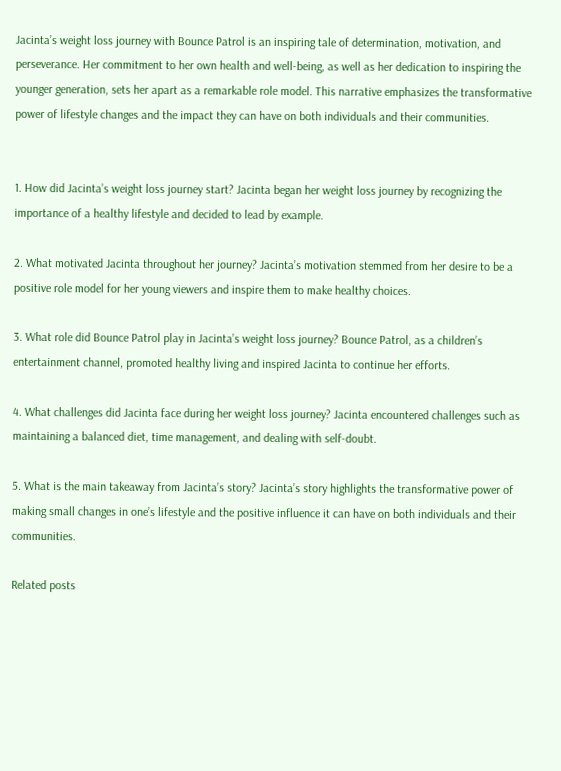Jacinta’s weight loss journey with Bounce Patrol is an inspiring tale of determination, motivation, and perseverance. Her commitment to her own health and well-being, as well as her dedication to inspiring the younger generation, sets her apart as a remarkable role model. This narrative emphasizes the transformative power of lifestyle changes and the impact they can have on both individuals and their communities.


1. How did Jacinta’s weight loss journey start? Jacinta began her weight loss journey by recognizing the importance of a healthy lifestyle and decided to lead by example.

2. What motivated Jacinta throughout her journey? Jacinta’s motivation stemmed from her desire to be a positive role model for her young viewers and inspire them to make healthy choices.

3. What role did Bounce Patrol play in Jacinta’s weight loss journey? Bounce Patrol, as a children’s entertainment channel, promoted healthy living and inspired Jacinta to continue her efforts.

4. What challenges did Jacinta face during her weight loss journey? Jacinta encountered challenges such as maintaining a balanced diet, time management, and dealing with self-doubt.

5. What is the main takeaway from Jacinta’s story? Jacinta’s story highlights the transformative power of making small changes in one’s lifestyle and the positive influence it can have on both individuals and their communities.

Related posts